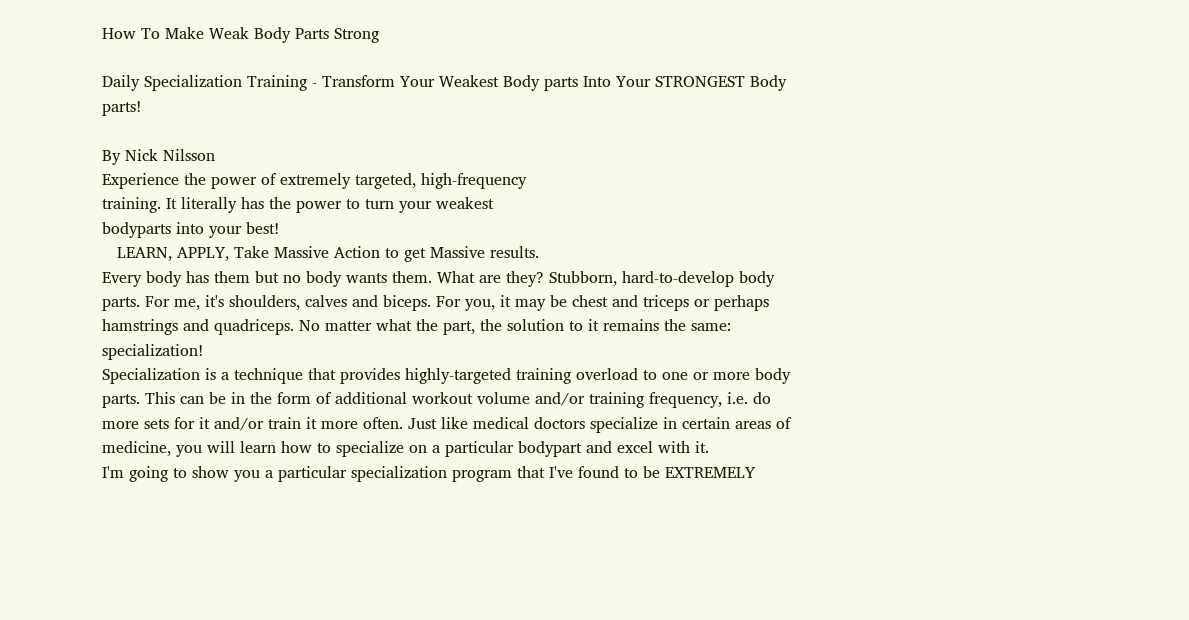How To Make Weak Body Parts Strong

Daily Specialization Training - Transform Your Weakest Body parts Into Your STRONGEST Body parts!

By Nick Nilsson
Experience the power of extremely targeted, high-frequency
training. It literally has the power to turn your weakest
bodyparts into your best!
   LEARN, APPLY, Take Massive Action to get Massive results.
Every body has them but no body wants them. What are they? Stubborn, hard-to-develop body parts. For me, it's shoulders, calves and biceps. For you, it may be chest and triceps or perhaps hamstrings and quadriceps. No matter what the part, the solution to it remains the same: specialization!
Specialization is a technique that provides highly-targeted training overload to one or more body parts. This can be in the form of additional workout volume and/or training frequency, i.e. do more sets for it and/or train it more often. Just like medical doctors specialize in certain areas of medicine, you will learn how to specialize on a particular bodypart and excel with it.
I'm going to show you a particular specialization program that I've found to be EXTREMELY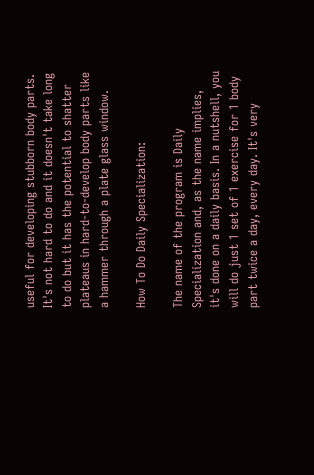useful for developing stubborn body parts. It's not hard to do and it doesn't take long to do but it has the potential to shatter plateaus in hard-to-develop body parts like a hammer through a plate glass window.

How To Do Daily Specialization:

The name of the program is Daily Specialization and, as the name implies, it's done on a daily basis. In a nutshell, you will do just 1 set of 1 exercise for 1 body part twice a day, every day. It's very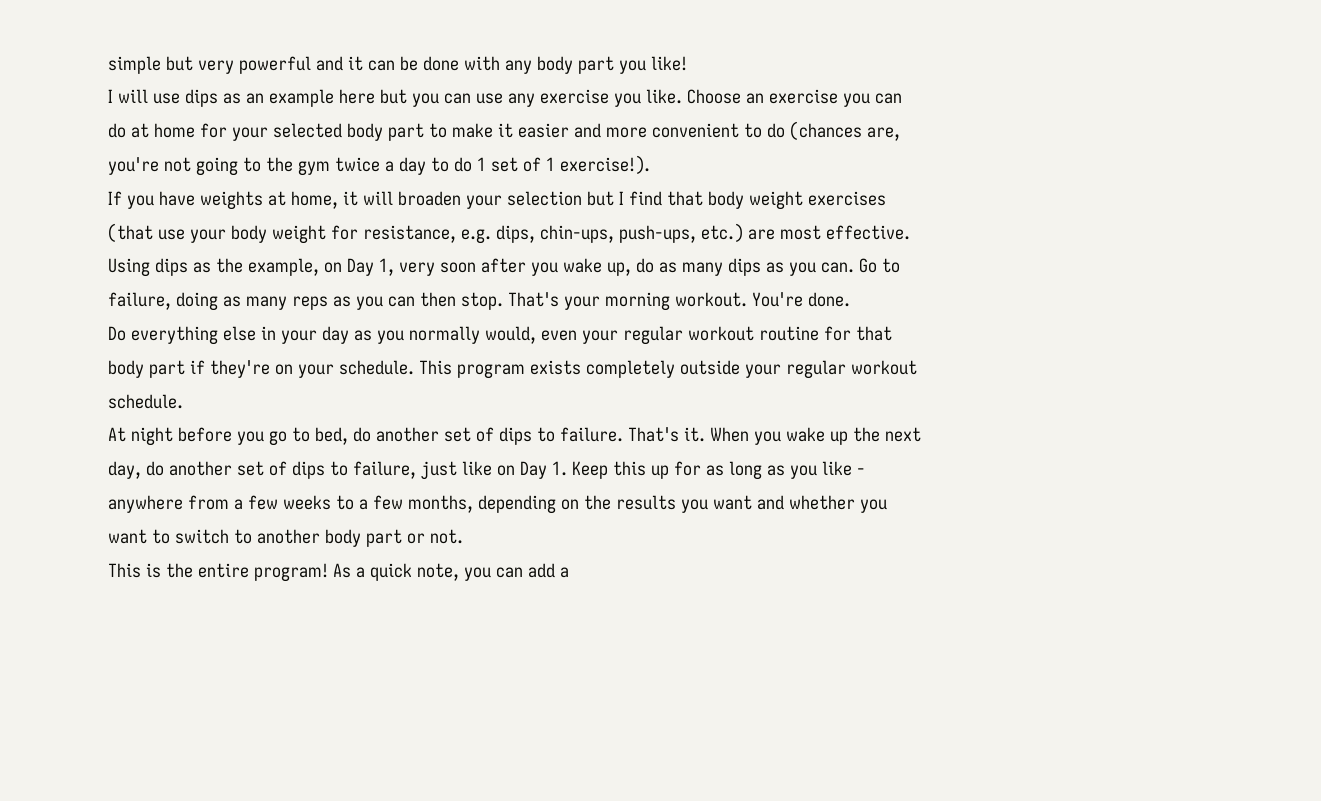simple but very powerful and it can be done with any body part you like!
I will use dips as an example here but you can use any exercise you like. Choose an exercise you can do at home for your selected body part to make it easier and more convenient to do (chances are, you're not going to the gym twice a day to do 1 set of 1 exercise!).
If you have weights at home, it will broaden your selection but I find that body weight exercises (that use your body weight for resistance, e.g. dips, chin-ups, push-ups, etc.) are most effective.
Using dips as the example, on Day 1, very soon after you wake up, do as many dips as you can. Go to failure, doing as many reps as you can then stop. That's your morning workout. You're done.
Do everything else in your day as you normally would, even your regular workout routine for that body part if they're on your schedule. This program exists completely outside your regular workout schedule.
At night before you go to bed, do another set of dips to failure. That's it. When you wake up the next day, do another set of dips to failure, just like on Day 1. Keep this up for as long as you like - anywhere from a few weeks to a few months, depending on the results you want and whether you want to switch to another body part or not.
This is the entire program! As a quick note, you can add a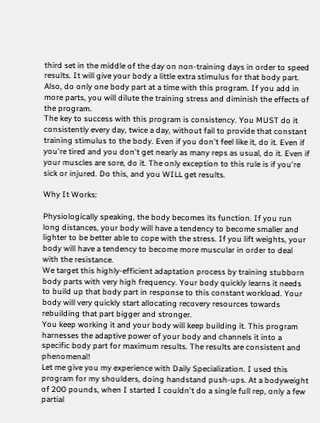third set in the middle of the day on non-training days in order to speed results. It will give your body a little extra stimulus for that body part. Also, do only one body part at a time with this program. If you add in more parts, you will dilute the training stress and diminish the effects of the program.
The key to success with this program is consistency. You MUST do it consistently every day, twice a day, without fail to provide that constant training stimulus to the body. Even if you don't feel like it, do it. Even if you're tired and you don't get nearly as many reps as usual, do it. Even if your muscles are sore, do it. The only exception to this rule is if you're sick or injured. Do this, and you WILL get results.

Why It Works:

Physiologically speaking, the body becomes its function. If you run long distances, your body will have a tendency to become smaller and lighter to be better able to cope with the stress. If you lift weights, your body will have a tendency to become more muscular in order to deal with the resistance.
We target this highly-efficient adaptation process by training stubborn body parts with very high frequency. Your body quickly learns it needs to build up that body part in response to this constant workload. Your body will very quickly start allocating recovery resources towards rebuilding that part bigger and stronger.
You keep working it and your body will keep building it. This program harnesses the adaptive power of your body and channels it into a specific body part for maximum results. The results are consistent and phenomenal!
Let me give you my experience with Daily Specialization. I used this program for my shoulders, doing handstand push-ups. At a bodyweight of 200 pounds, when I started I couldn't do a single full rep, only a few partial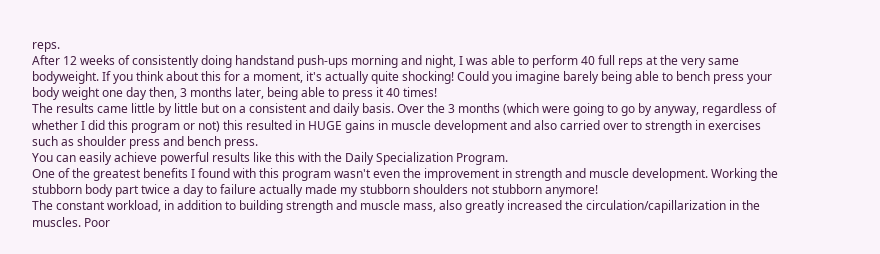reps.
After 12 weeks of consistently doing handstand push-ups morning and night, I was able to perform 40 full reps at the very same bodyweight. If you think about this for a moment, it's actually quite shocking! Could you imagine barely being able to bench press your body weight one day then, 3 months later, being able to press it 40 times!
The results came little by little but on a consistent and daily basis. Over the 3 months (which were going to go by anyway, regardless of whether I did this program or not) this resulted in HUGE gains in muscle development and also carried over to strength in exercises such as shoulder press and bench press.
You can easily achieve powerful results like this with the Daily Specialization Program.
One of the greatest benefits I found with this program wasn't even the improvement in strength and muscle development. Working the stubborn body part twice a day to failure actually made my stubborn shoulders not stubborn anymore!
The constant workload, in addition to building strength and muscle mass, also greatly increased the circulation/capillarization in the muscles. Poor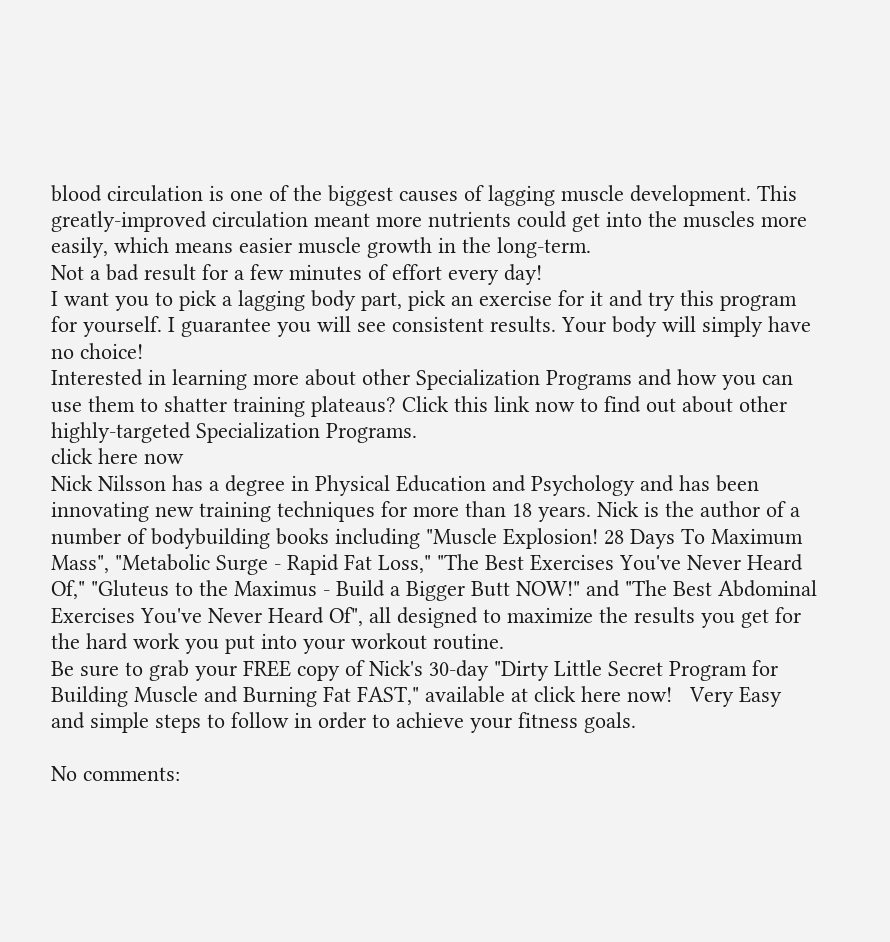blood circulation is one of the biggest causes of lagging muscle development. This greatly-improved circulation meant more nutrients could get into the muscles more easily, which means easier muscle growth in the long-term.
Not a bad result for a few minutes of effort every day!
I want you to pick a lagging body part, pick an exercise for it and try this program for yourself. I guarantee you will see consistent results. Your body will simply have no choice!
Interested in learning more about other Specialization Programs and how you can use them to shatter training plateaus? Click this link now to find out about other highly-targeted Specialization Programs.
click here now
Nick Nilsson has a degree in Physical Education and Psychology and has been innovating new training techniques for more than 18 years. Nick is the author of a number of bodybuilding books including "Muscle Explosion! 28 Days To Maximum Mass", "Metabolic Surge - Rapid Fat Loss," "The Best Exercises You've Never Heard Of," "Gluteus to the Maximus - Build a Bigger Butt NOW!" and "The Best Abdominal Exercises You've Never Heard Of", all designed to maximize the results you get for the hard work you put into your workout routine.
Be sure to grab your FREE copy of Nick's 30-day "Dirty Little Secret Program for Building Muscle and Burning Fat FAST," available at click here now!   Very Easy and simple steps to follow in order to achieve your fitness goals.

No comments: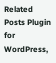Related Posts Plugin for WordPress,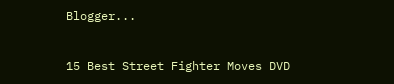Blogger...


15 Best Street Fighter Moves DVD